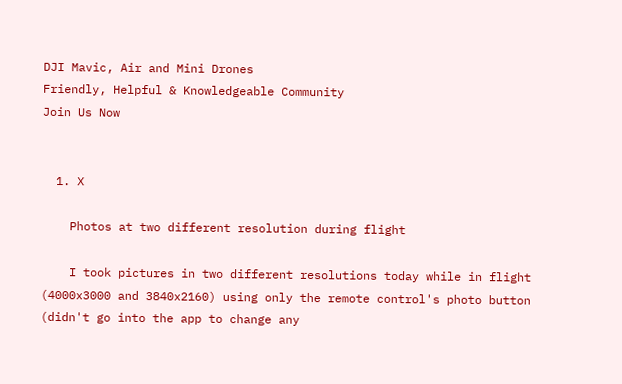DJI Mavic, Air and Mini Drones
Friendly, Helpful & Knowledgeable Community
Join Us Now


  1. X

    Photos at two different resolution during flight

    I took pictures in two different resolutions today while in flight (4000x3000 and 3840x2160) using only the remote control's photo button (didn't go into the app to change any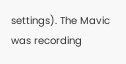settings). The Mavic was recording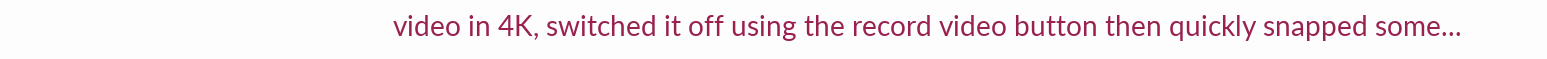video in 4K, switched it off using the record video button then quickly snapped some...